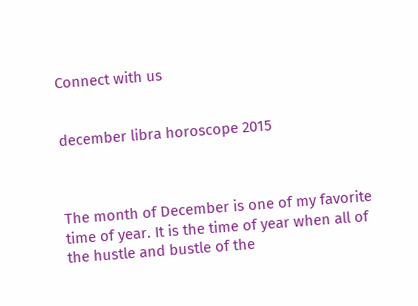Connect with us


december libra horoscope 2015



The month of December is one of my favorite time of year. It is the time of year when all of the hustle and bustle of the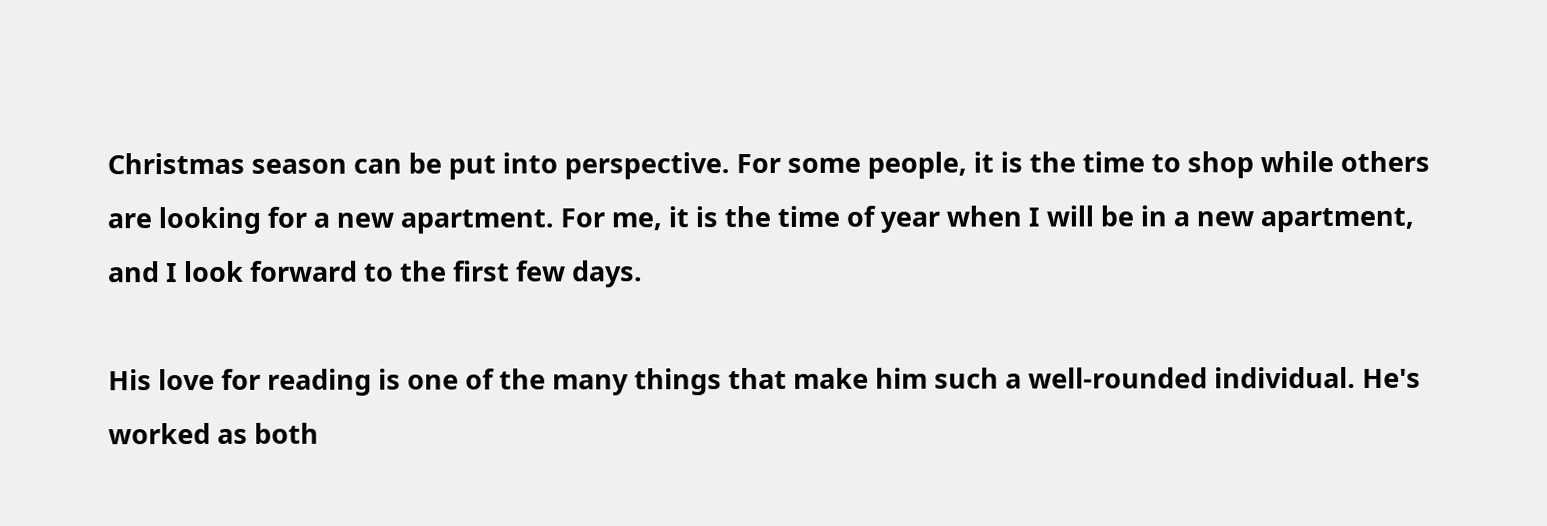Christmas season can be put into perspective. For some people, it is the time to shop while others are looking for a new apartment. For me, it is the time of year when I will be in a new apartment, and I look forward to the first few days.

His love for reading is one of the many things that make him such a well-rounded individual. He's worked as both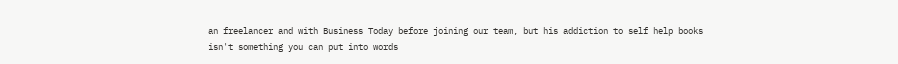an freelancer and with Business Today before joining our team, but his addiction to self help books isn't something you can put into words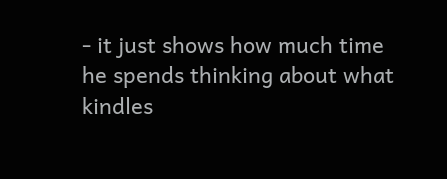- it just shows how much time he spends thinking about what kindles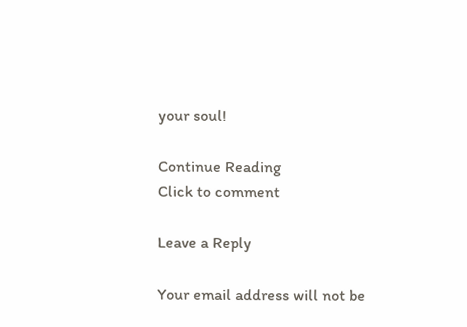your soul!

Continue Reading
Click to comment

Leave a Reply

Your email address will not be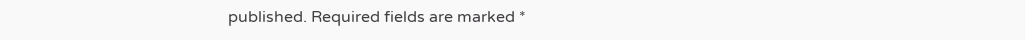published. Required fields are marked *